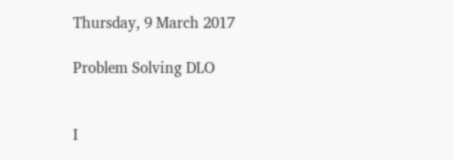Thursday, 9 March 2017

Problem Solving DLO


I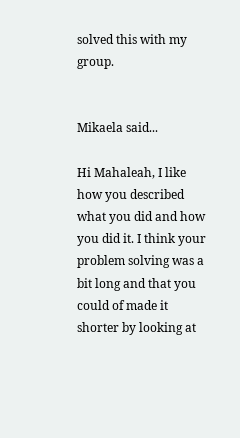solved this with my group.


Mikaela said...

Hi Mahaleah, I like how you described what you did and how you did it. I think your problem solving was a bit long and that you could of made it shorter by looking at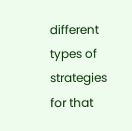different types of strategies for that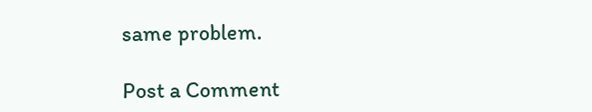same problem.

Post a Comment